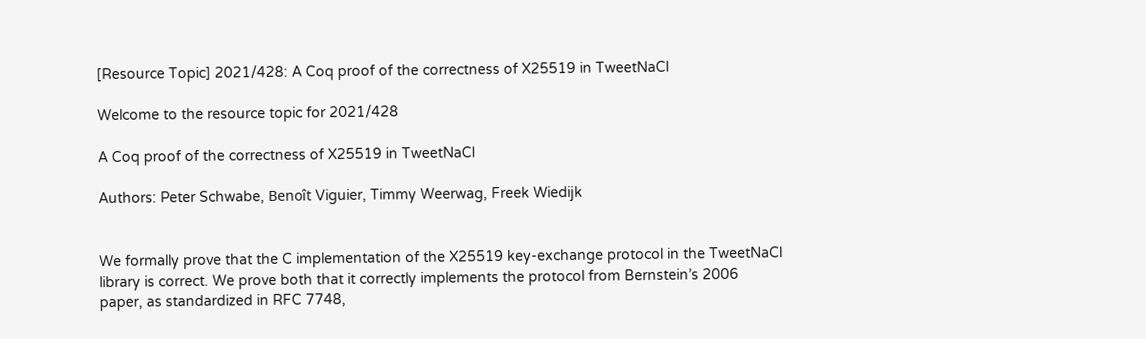[Resource Topic] 2021/428: A Coq proof of the correctness of X25519 in TweetNaCl

Welcome to the resource topic for 2021/428

A Coq proof of the correctness of X25519 in TweetNaCl

Authors: Peter Schwabe, Benoît Viguier, Timmy Weerwag, Freek Wiedijk


We formally prove that the C implementation of the X25519 key-exchange protocol in the TweetNaCl library is correct. We prove both that it correctly implements the protocol from Bernstein’s 2006 paper, as standardized in RFC 7748,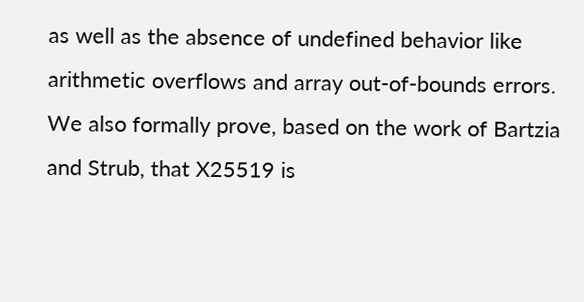as well as the absence of undefined behavior like arithmetic overflows and array out-of-bounds errors. We also formally prove, based on the work of Bartzia and Strub, that X25519 is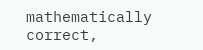mathematically correct,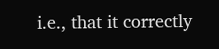i.e., that it correctly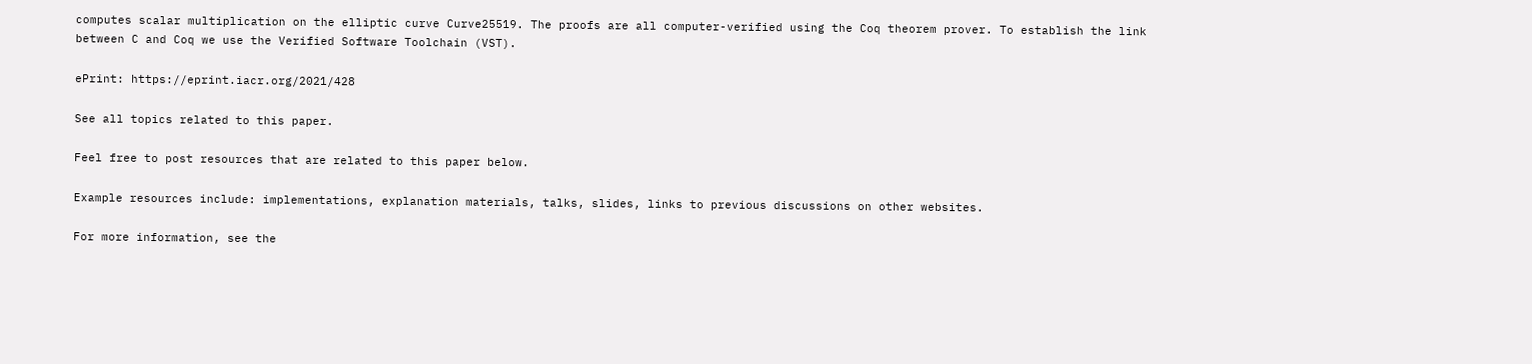computes scalar multiplication on the elliptic curve Curve25519. The proofs are all computer-verified using the Coq theorem prover. To establish the link between C and Coq we use the Verified Software Toolchain (VST).

ePrint: https://eprint.iacr.org/2021/428

See all topics related to this paper.

Feel free to post resources that are related to this paper below.

Example resources include: implementations, explanation materials, talks, slides, links to previous discussions on other websites.

For more information, see the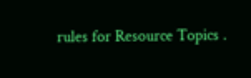rules for Resource Topics .